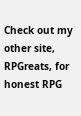Check out my other site, RPGreats, for honest RPG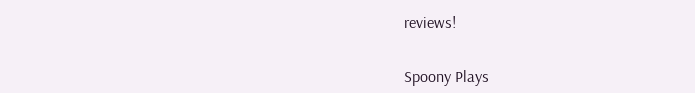reviews!


Spoony Plays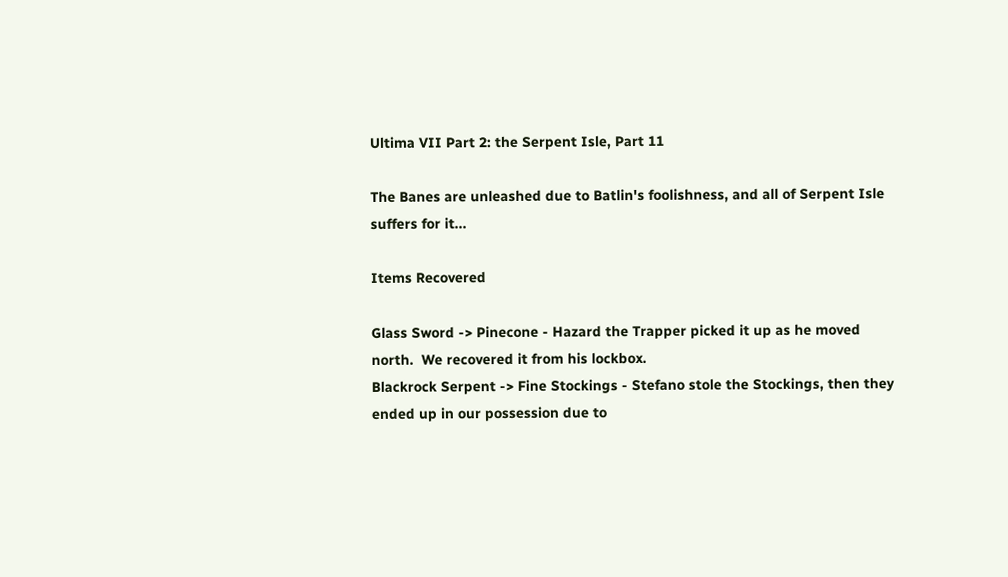Ultima VII Part 2: the Serpent Isle, Part 11

The Banes are unleashed due to Batlin's foolishness, and all of Serpent Isle suffers for it...

Items Recovered

Glass Sword -> Pinecone - Hazard the Trapper picked it up as he moved north.  We recovered it from his lockbox.
Blackrock Serpent -> Fine Stockings - Stefano stole the Stockings, then they ended up in our possession due to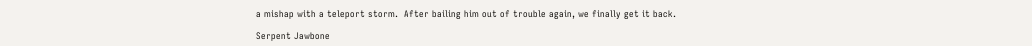a mishap with a teleport storm.  After bailing him out of trouble again, we finally get it back.

Serpent Jawbone